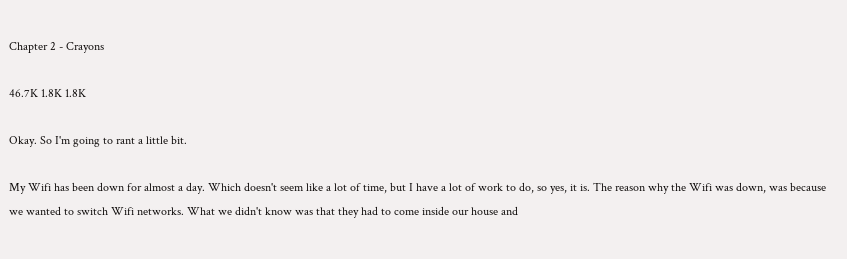Chapter 2 - Crayons

46.7K 1.8K 1.8K

Okay. So I'm going to rant a little bit.

My Wifi has been down for almost a day. Which doesn't seem like a lot of time, but I have a lot of work to do, so yes, it is. The reason why the Wifi was down, was because we wanted to switch Wifi networks. What we didn't know was that they had to come inside our house and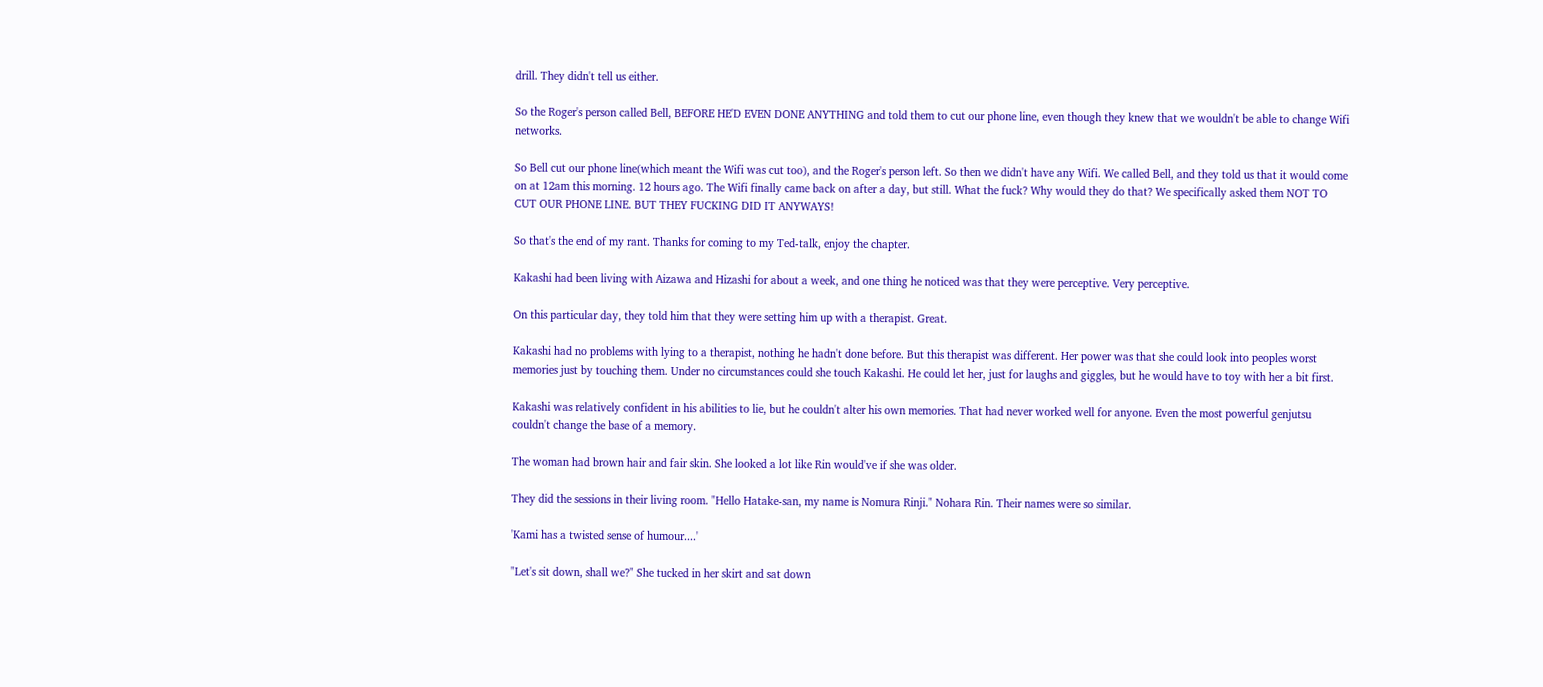drill. They didn't tell us either.

So the Roger's person called Bell, BEFORE HE'D EVEN DONE ANYTHING and told them to cut our phone line, even though they knew that we wouldn't be able to change Wifi networks.

So Bell cut our phone line(which meant the Wifi was cut too), and the Roger's person left. So then we didn't have any Wifi. We called Bell, and they told us that it would come on at 12am this morning. 12 hours ago. The Wifi finally came back on after a day, but still. What the fuck? Why would they do that? We specifically asked them NOT TO CUT OUR PHONE LINE. BUT THEY FUCKING DID IT ANYWAYS!

So that's the end of my rant. Thanks for coming to my Ted-talk, enjoy the chapter.

Kakashi had been living with Aizawa and Hizashi for about a week, and one thing he noticed was that they were perceptive. Very perceptive.

On this particular day, they told him that they were setting him up with a therapist. Great.

Kakashi had no problems with lying to a therapist, nothing he hadn't done before. But this therapist was different. Her power was that she could look into peoples worst memories just by touching them. Under no circumstances could she touch Kakashi. He could let her, just for laughs and giggles, but he would have to toy with her a bit first.

Kakashi was relatively confident in his abilities to lie, but he couldn't alter his own memories. That had never worked well for anyone. Even the most powerful genjutsu couldn't change the base of a memory.

The woman had brown hair and fair skin. She looked a lot like Rin would've if she was older.

They did the sessions in their living room. "Hello Hatake-san, my name is Nomura Rinji." Nohara Rin. Their names were so similar.

'Kami has a twisted sense of humour....'

"Let's sit down, shall we?" She tucked in her skirt and sat down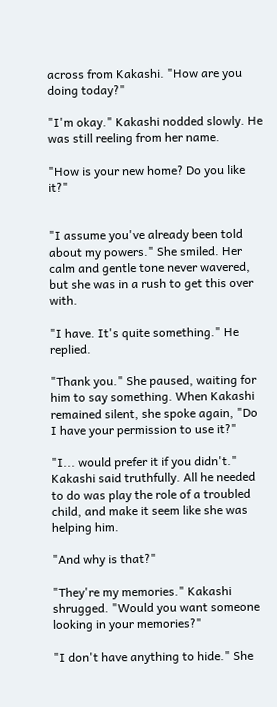across from Kakashi. "How are you doing today?"

"I'm okay." Kakashi nodded slowly. He was still reeling from her name.

"How is your new home? Do you like it?"


"I assume you've already been told about my powers." She smiled. Her calm and gentle tone never wavered, but she was in a rush to get this over with.

"I have. It's quite something." He replied.

"Thank you." She paused, waiting for him to say something. When Kakashi remained silent, she spoke again, "Do I have your permission to use it?"

"I... would prefer it if you didn't." Kakashi said truthfully. All he needed to do was play the role of a troubled child, and make it seem like she was helping him.

"And why is that?"

"They're my memories." Kakashi shrugged. "Would you want someone looking in your memories?"

"I don't have anything to hide." She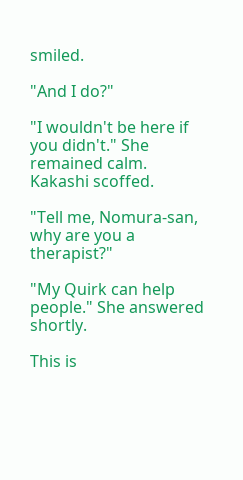smiled.

"And I do?"

"I wouldn't be here if you didn't." She remained calm. Kakashi scoffed.

"Tell me, Nomura-san, why are you a therapist?"

"My Quirk can help people." She answered shortly.

This is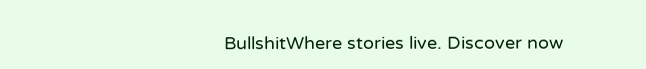BullshitWhere stories live. Discover now